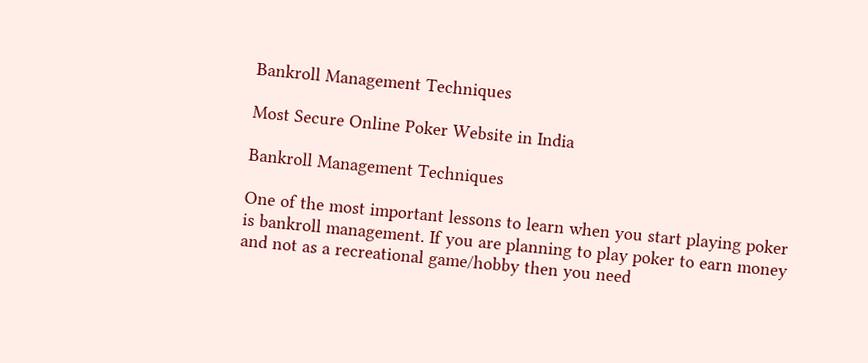Bankroll Management Techniques

Most Secure Online Poker Website in India

Bankroll Management Techniques

One of the most important lessons to learn when you start playing poker is bankroll management. If you are planning to play poker to earn money and not as a recreational game/hobby then you need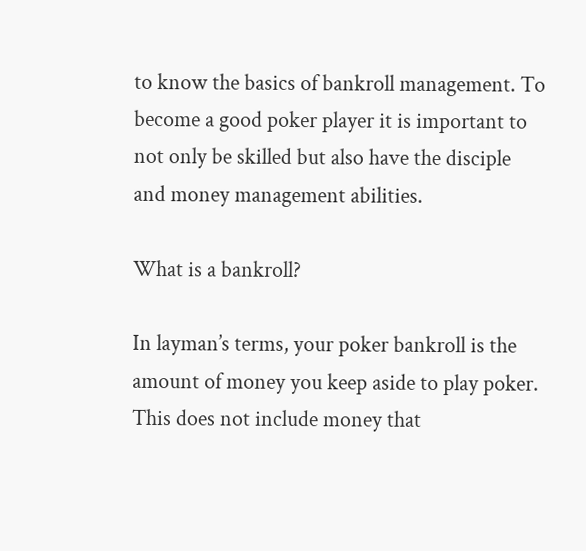to know the basics of bankroll management. To become a good poker player it is important to not only be skilled but also have the disciple and money management abilities.

What is a bankroll?

In layman’s terms, your poker bankroll is the amount of money you keep aside to play poker. This does not include money that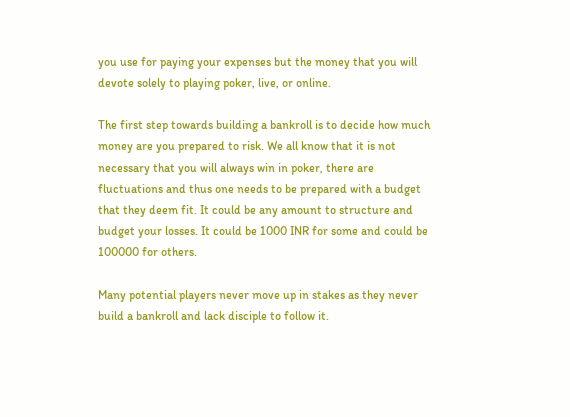you use for paying your expenses but the money that you will devote solely to playing poker, live, or online.

The first step towards building a bankroll is to decide how much money are you prepared to risk. We all know that it is not necessary that you will always win in poker, there are fluctuations and thus one needs to be prepared with a budget that they deem fit. It could be any amount to structure and budget your losses. It could be 1000 INR for some and could be 100000 for others.

Many potential players never move up in stakes as they never build a bankroll and lack disciple to follow it.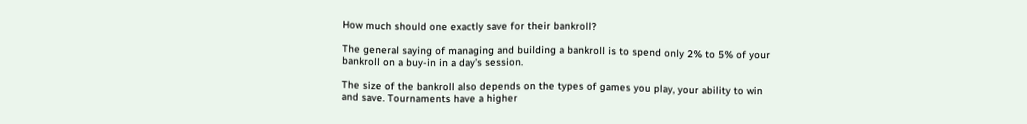How much should one exactly save for their bankroll?

The general saying of managing and building a bankroll is to spend only 2% to 5% of your bankroll on a buy-in in a day’s session.

The size of the bankroll also depends on the types of games you play, your ability to win and save. Tournaments have a higher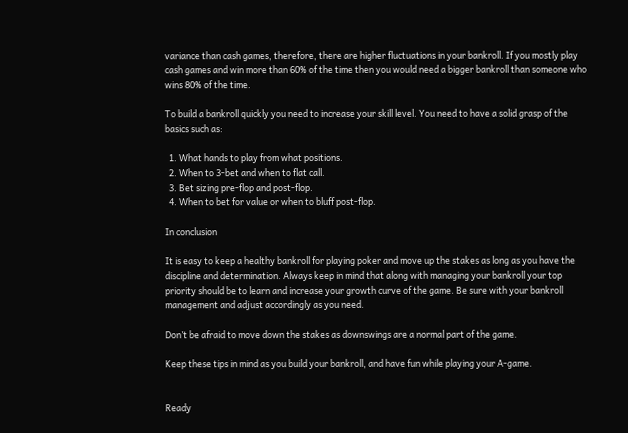variance than cash games, therefore, there are higher fluctuations in your bankroll. If you mostly play cash games and win more than 60% of the time then you would need a bigger bankroll than someone who wins 80% of the time.

To build a bankroll quickly you need to increase your skill level. You need to have a solid grasp of the basics such as:

  1. What hands to play from what positions.
  2. When to 3-bet and when to flat call.
  3. Bet sizing pre-flop and post-flop.
  4. When to bet for value or when to bluff post-flop.

In conclusion

It is easy to keep a healthy bankroll for playing poker and move up the stakes as long as you have the discipline and determination. Always keep in mind that along with managing your bankroll your top priority should be to learn and increase your growth curve of the game. Be sure with your bankroll management and adjust accordingly as you need.

Don’t be afraid to move down the stakes as downswings are a normal part of the game.

Keep these tips in mind as you build your bankroll, and have fun while playing your A-game.


Ready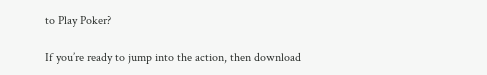to Play Poker?

If you’re ready to jump into the action, then download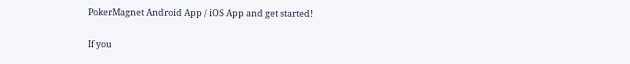PokerMagnet Android App / iOS App and get started!

If you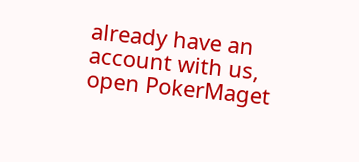already have an account with us, open PokerMaget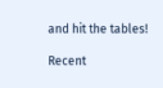and hit the tables!

Recent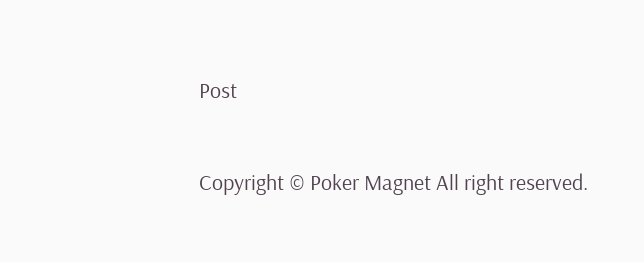Post


Copyright © Poker Magnet All right reserved.